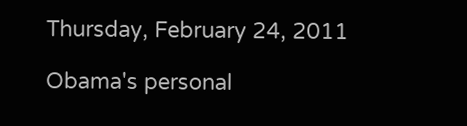Thursday, February 24, 2011

Obama's personal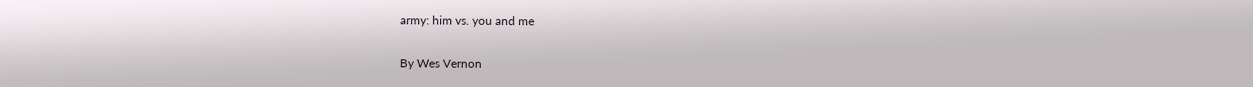army: him vs. you and me

By Wes Vernon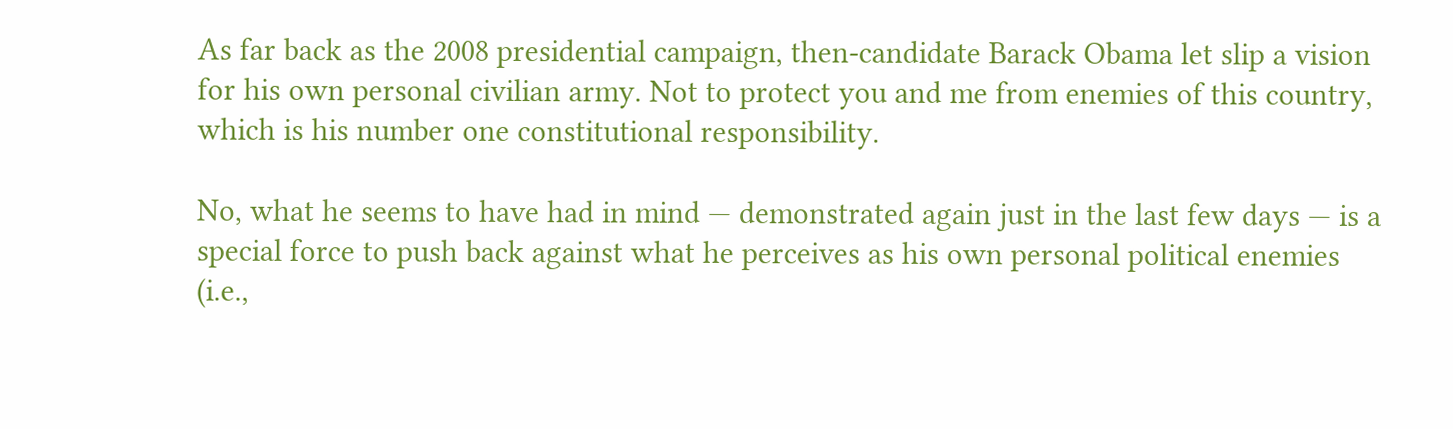As far back as the 2008 presidential campaign, then-candidate Barack Obama let slip a vision for his own personal civilian army. Not to protect you and me from enemies of this country, which is his number one constitutional responsibility.

No, what he seems to have had in mind — demonstrated again just in the last few days — is a special force to push back against what he perceives as his own personal political enemies (i.e.,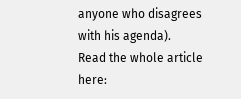anyone who disagrees with his agenda).
Read the whole article here: